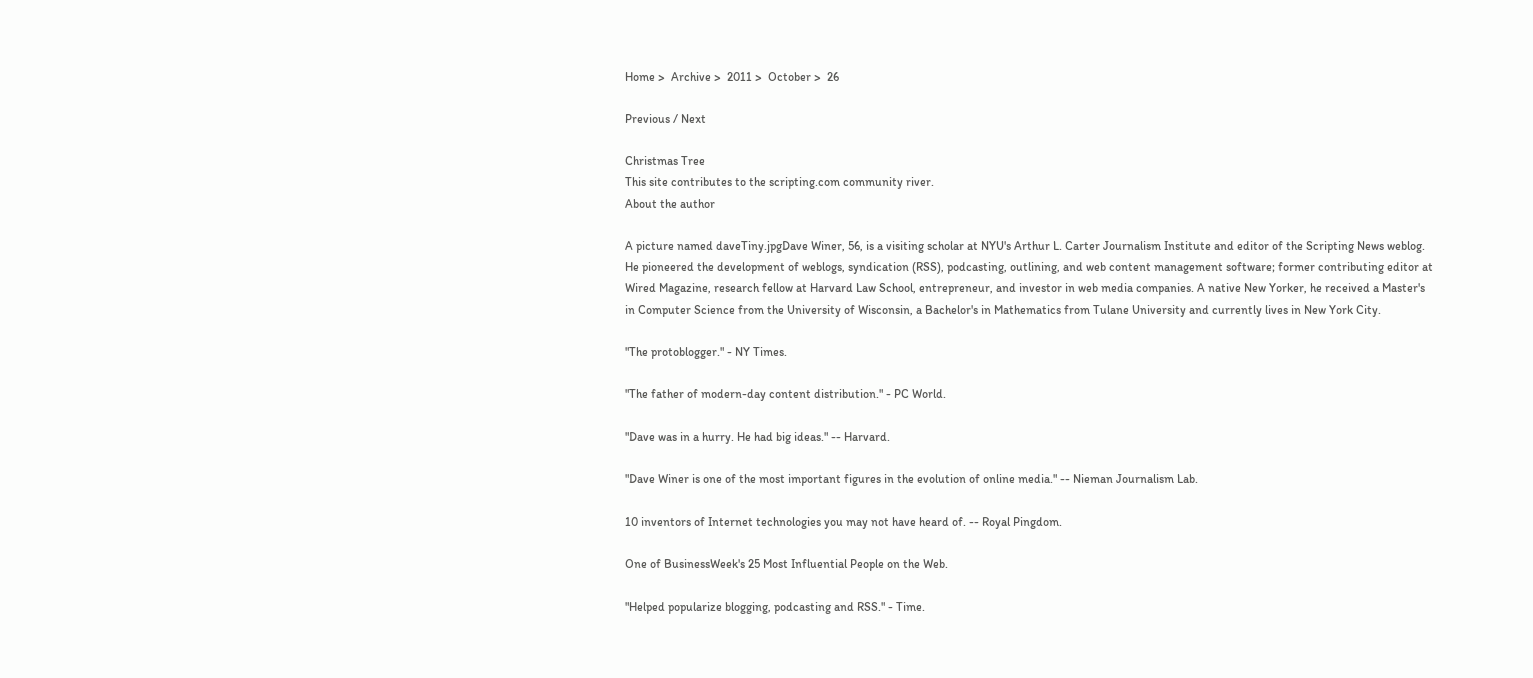Home >  Archive >  2011 >  October >  26

Previous / Next

Christmas Tree
This site contributes to the scripting.com community river.
About the author

A picture named daveTiny.jpgDave Winer, 56, is a visiting scholar at NYU's Arthur L. Carter Journalism Institute and editor of the Scripting News weblog. He pioneered the development of weblogs, syndication (RSS), podcasting, outlining, and web content management software; former contributing editor at Wired Magazine, research fellow at Harvard Law School, entrepreneur, and investor in web media companies. A native New Yorker, he received a Master's in Computer Science from the University of Wisconsin, a Bachelor's in Mathematics from Tulane University and currently lives in New York City.

"The protoblogger." - NY Times.

"The father of modern-day content distribution." - PC World.

"Dave was in a hurry. He had big ideas." -- Harvard.

"Dave Winer is one of the most important figures in the evolution of online media." -- Nieman Journalism Lab.

10 inventors of Internet technologies you may not have heard of. -- Royal Pingdom.

One of BusinessWeek's 25 Most Influential People on the Web.

"Helped popularize blogging, podcasting and RSS." - Time.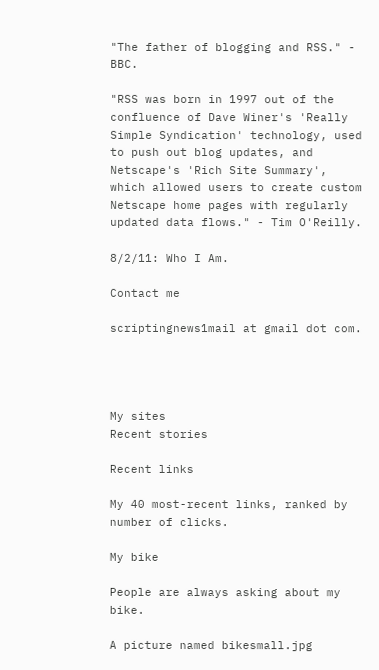"The father of blogging and RSS." - BBC.

"RSS was born in 1997 out of the confluence of Dave Winer's 'Really Simple Syndication' technology, used to push out blog updates, and Netscape's 'Rich Site Summary', which allowed users to create custom Netscape home pages with regularly updated data flows." - Tim O'Reilly.

8/2/11: Who I Am.

Contact me

scriptingnews1mail at gmail dot com.




My sites
Recent stories

Recent links

My 40 most-recent links, ranked by number of clicks.

My bike

People are always asking about my bike.

A picture named bikesmall.jpg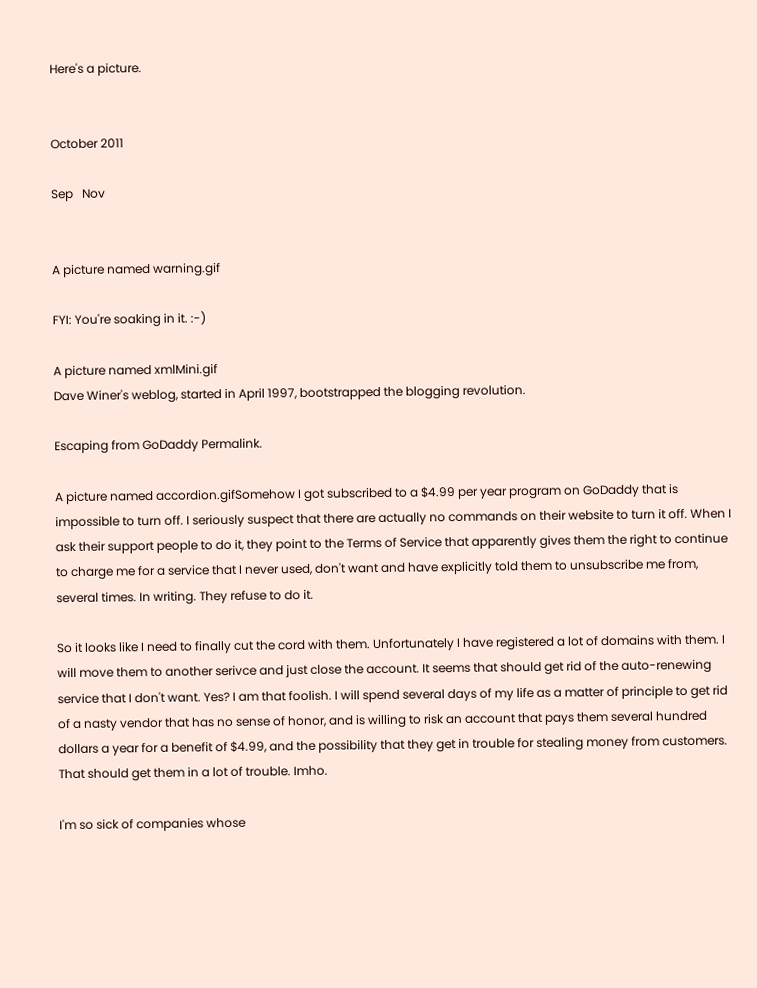Here's a picture.


October 2011

Sep   Nov


A picture named warning.gif

FYI: You're soaking in it. :-)

A picture named xmlMini.gif
Dave Winer's weblog, started in April 1997, bootstrapped the blogging revolution.

Escaping from GoDaddy Permalink.

A picture named accordion.gifSomehow I got subscribed to a $4.99 per year program on GoDaddy that is impossible to turn off. I seriously suspect that there are actually no commands on their website to turn it off. When I ask their support people to do it, they point to the Terms of Service that apparently gives them the right to continue to charge me for a service that I never used, don't want and have explicitly told them to unsubscribe me from, several times. In writing. They refuse to do it.

So it looks like I need to finally cut the cord with them. Unfortunately I have registered a lot of domains with them. I will move them to another serivce and just close the account. It seems that should get rid of the auto-renewing service that I don't want. Yes? I am that foolish. I will spend several days of my life as a matter of principle to get rid of a nasty vendor that has no sense of honor, and is willing to risk an account that pays them several hundred dollars a year for a benefit of $4.99, and the possibility that they get in trouble for stealing money from customers. That should get them in a lot of trouble. Imho.

I'm so sick of companies whose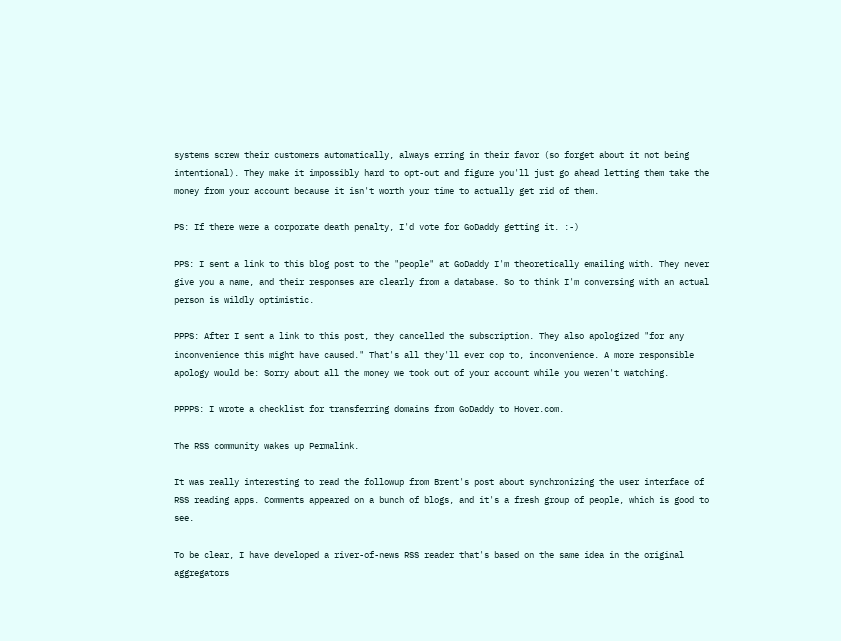systems screw their customers automatically, always erring in their favor (so forget about it not being intentional). They make it impossibly hard to opt-out and figure you'll just go ahead letting them take the money from your account because it isn't worth your time to actually get rid of them.

PS: If there were a corporate death penalty, I'd vote for GoDaddy getting it. :-)

PPS: I sent a link to this blog post to the "people" at GoDaddy I'm theoretically emailing with. They never give you a name, and their responses are clearly from a database. So to think I'm conversing with an actual person is wildly optimistic.

PPPS: After I sent a link to this post, they cancelled the subscription. They also apologized "for any inconvenience this might have caused." That's all they'll ever cop to, inconvenience. A more responsible apology would be: Sorry about all the money we took out of your account while you weren't watching.

PPPPS: I wrote a checklist for transferring domains from GoDaddy to Hover.com.

The RSS community wakes up Permalink.

It was really interesting to read the followup from Brent's post about synchronizing the user interface of RSS reading apps. Comments appeared on a bunch of blogs, and it's a fresh group of people, which is good to see.

To be clear, I have developed a river-of-news RSS reader that's based on the same idea in the original aggregators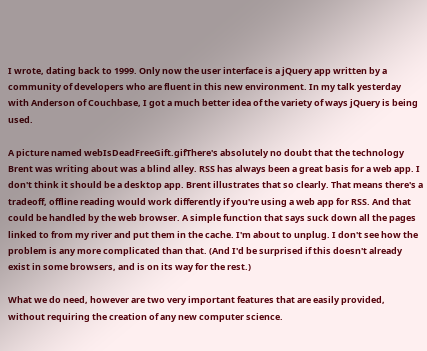I wrote, dating back to 1999. Only now the user interface is a jQuery app written by a community of developers who are fluent in this new environment. In my talk yesterday with Anderson of Couchbase, I got a much better idea of the variety of ways jQuery is being used.

A picture named webIsDeadFreeGift.gifThere's absolutely no doubt that the technology Brent was writing about was a blind alley. RSS has always been a great basis for a web app. I don't think it should be a desktop app. Brent illustrates that so clearly. That means there's a tradeoff, offline reading would work differently if you're using a web app for RSS. And that could be handled by the web browser. A simple function that says suck down all the pages linked to from my river and put them in the cache. I'm about to unplug. I don't see how the problem is any more complicated than that. (And I'd be surprised if this doesn't already exist in some browsers, and is on its way for the rest.)

What we do need, however are two very important features that are easily provided, without requiring the creation of any new computer science.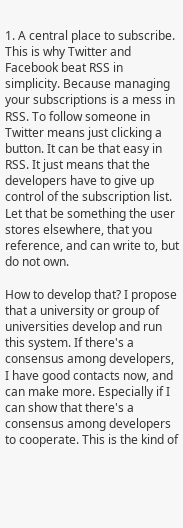1. A central place to subscribe. This is why Twitter and Facebook beat RSS in simplicity. Because managing your subscriptions is a mess in RSS. To follow someone in Twitter means just clicking a button. It can be that easy in RSS. It just means that the developers have to give up control of the subscription list. Let that be something the user stores elsewhere, that you reference, and can write to, but do not own.

How to develop that? I propose that a university or group of universities develop and run this system. If there's a consensus among developers, I have good contacts now, and can make more. Especially if I can show that there's a consensus among developers to cooperate. This is the kind of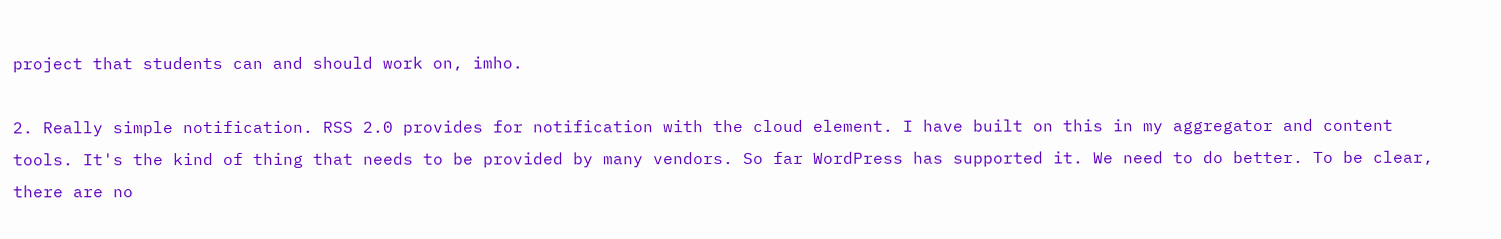project that students can and should work on, imho.

2. Really simple notification. RSS 2.0 provides for notification with the cloud element. I have built on this in my aggregator and content tools. It's the kind of thing that needs to be provided by many vendors. So far WordPress has supported it. We need to do better. To be clear, there are no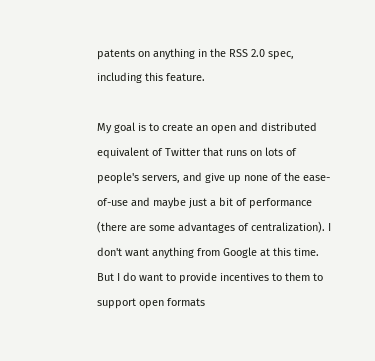patents on anything in the RSS 2.0 spec, including this feature.

My goal is to create an open and distributed equivalent of Twitter that runs on lots of people's servers, and give up none of the ease-of-use and maybe just a bit of performance (there are some advantages of centralization). I don't want anything from Google at this time. But I do want to provide incentives to them to support open formats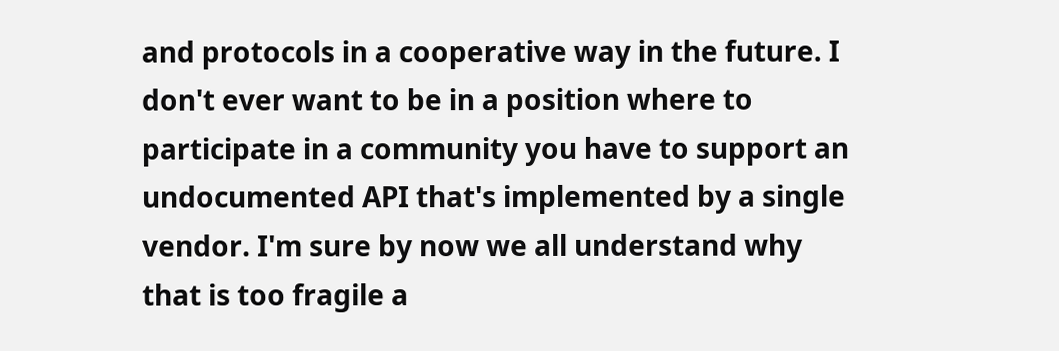and protocols in a cooperative way in the future. I don't ever want to be in a position where to participate in a community you have to support an undocumented API that's implemented by a single vendor. I'm sure by now we all understand why that is too fragile a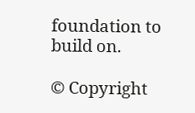foundation to build on.

© Copyright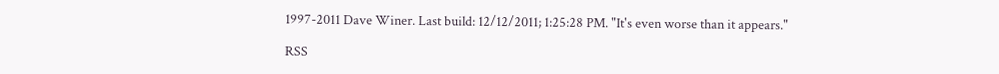1997-2011 Dave Winer. Last build: 12/12/2011; 1:25:28 PM. "It's even worse than it appears."

RSS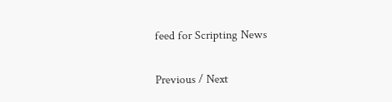feed for Scripting News

Previous / Next